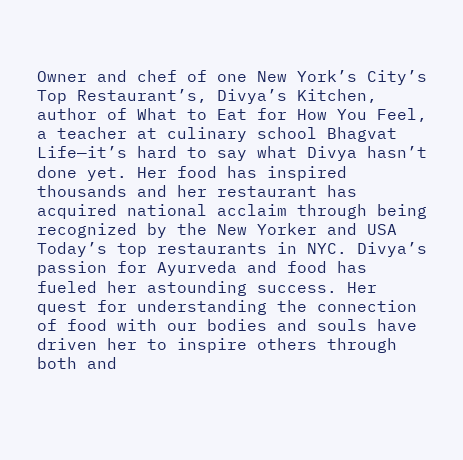Owner and chef of one New York’s City’s Top Restaurant’s, Divya’s Kitchen, author of What to Eat for How You Feel, a teacher at culinary school Bhagvat Life—it’s hard to say what Divya hasn’t done yet. Her food has inspired thousands and her restaurant has acquired national acclaim through being recognized by the New Yorker and USA Today’s top restaurants in NYC. Divya’s passion for Ayurveda and food has fueled her astounding success. Her quest for understanding the connection of food with our bodies and souls have driven her to inspire others through both and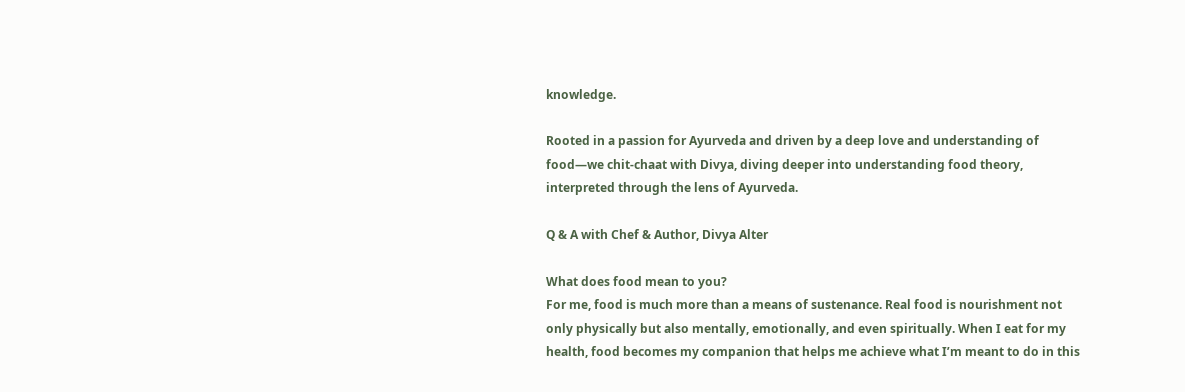knowledge.

Rooted in a passion for Ayurveda and driven by a deep love and understanding of food—we chit-chaat with Divya, diving deeper into understanding food theory, interpreted through the lens of Ayurveda.

Q & A with Chef & Author, Divya Alter

What does food mean to you?
For me, food is much more than a means of sustenance. Real food is nourishment not only physically but also mentally, emotionally, and even spiritually. When I eat for my health, food becomes my companion that helps me achieve what I’m meant to do in this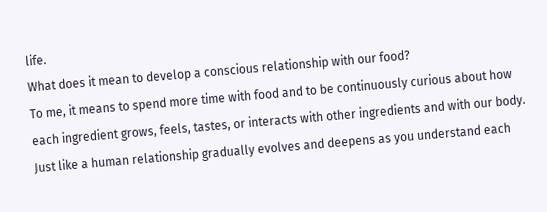life.
What does it mean to develop a conscious relationship with our food?
To me, it means to spend more time with food and to be continuously curious about how each ingredient grows, feels, tastes, or interacts with other ingredients and with our body. Just like a human relationship gradually evolves and deepens as you understand each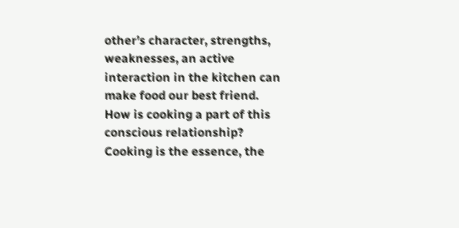other’s character, strengths, weaknesses, an active interaction in the kitchen can make food our best friend.
How is cooking a part of this conscious relationship?
Cooking is the essence, the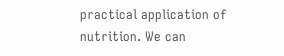practical application of nutrition. We can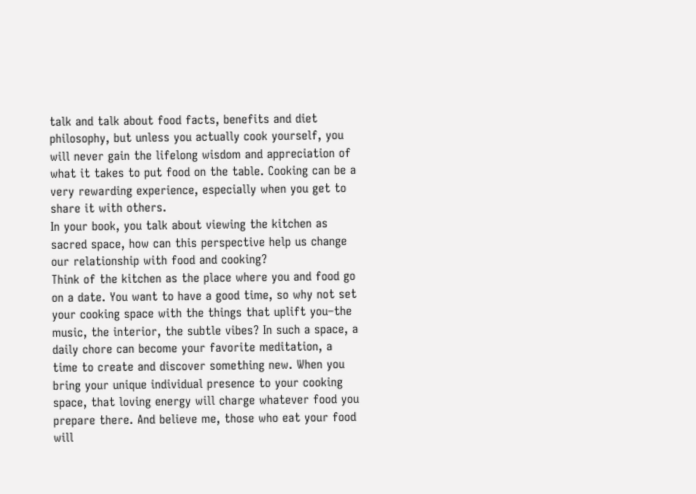talk and talk about food facts, benefits and diet philosophy, but unless you actually cook yourself, you will never gain the lifelong wisdom and appreciation of what it takes to put food on the table. Cooking can be a very rewarding experience, especially when you get to share it with others.
In your book, you talk about viewing the kitchen as sacred space, how can this perspective help us change our relationship with food and cooking?
Think of the kitchen as the place where you and food go on a date. You want to have a good time, so why not set your cooking space with the things that uplift you–the music, the interior, the subtle vibes? In such a space, a daily chore can become your favorite meditation, a time to create and discover something new. When you bring your unique individual presence to your cooking space, that loving energy will charge whatever food you prepare there. And believe me, those who eat your food will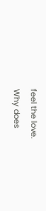feel the love.
Why does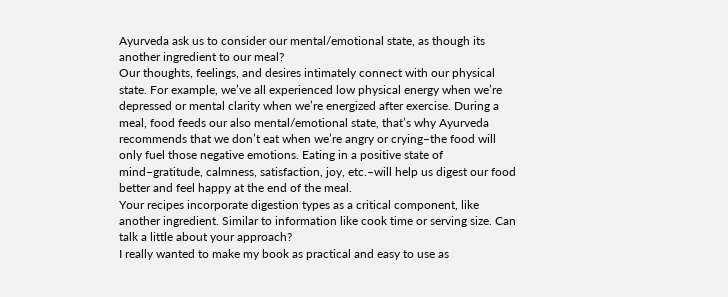Ayurveda ask us to consider our mental/emotional state, as though its another ingredient to our meal?
Our thoughts, feelings, and desires intimately connect with our physical state. For example, we’ve all experienced low physical energy when we’re depressed or mental clarity when we’re energized after exercise. During a meal, food feeds our also mental/emotional state, that’s why Ayurveda recommends that we don’t eat when we’re angry or crying–the food will only fuel those negative emotions. Eating in a positive state of mind–gratitude, calmness, satisfaction, joy, etc.–will help us digest our food better and feel happy at the end of the meal.
Your recipes incorporate digestion types as a critical component, like another ingredient. Similar to information like cook time or serving size. Can talk a little about your approach?
I really wanted to make my book as practical and easy to use as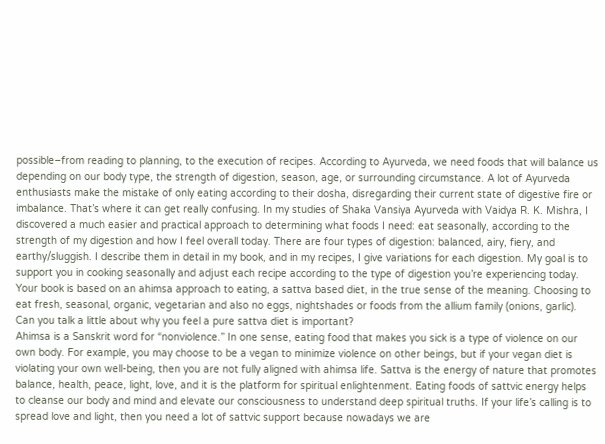possible–from reading to planning, to the execution of recipes. According to Ayurveda, we need foods that will balance us depending on our body type, the strength of digestion, season, age, or surrounding circumstance. A lot of Ayurveda enthusiasts make the mistake of only eating according to their dosha, disregarding their current state of digestive fire or imbalance. That’s where it can get really confusing. In my studies of Shaka Vansiya Ayurveda with Vaidya R. K. Mishra, I discovered a much easier and practical approach to determining what foods I need: eat seasonally, according to the strength of my digestion and how I feel overall today. There are four types of digestion: balanced, airy, fiery, and earthy/sluggish. I describe them in detail in my book, and in my recipes, I give variations for each digestion. My goal is to support you in cooking seasonally and adjust each recipe according to the type of digestion you’re experiencing today.
Your book is based on an ahimsa approach to eating, a sattva based diet, in the true sense of the meaning. Choosing to eat fresh, seasonal, organic, vegetarian and also no eggs, nightshades or foods from the allium family (onions, garlic). Can you talk a little about why you feel a pure sattva diet is important?
Ahimsa is a Sanskrit word for “nonviolence.” In one sense, eating food that makes you sick is a type of violence on our own body. For example, you may choose to be a vegan to minimize violence on other beings, but if your vegan diet is violating your own well-being, then you are not fully aligned with ahimsa life. Sattva is the energy of nature that promotes balance, health, peace, light, love, and it is the platform for spiritual enlightenment. Eating foods of sattvic energy helps to cleanse our body and mind and elevate our consciousness to understand deep spiritual truths. If your life’s calling is to spread love and light, then you need a lot of sattvic support because nowadays we are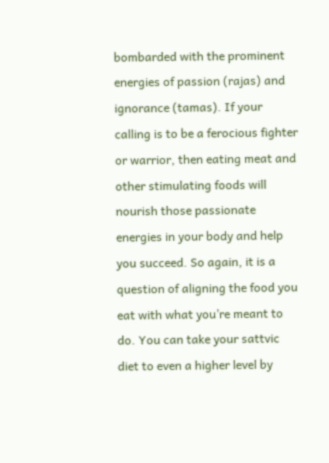bombarded with the prominent energies of passion (rajas) and ignorance (tamas). If your calling is to be a ferocious fighter or warrior, then eating meat and other stimulating foods will nourish those passionate energies in your body and help you succeed. So again, it is a question of aligning the food you eat with what you’re meant to do. You can take your sattvic diet to even a higher level by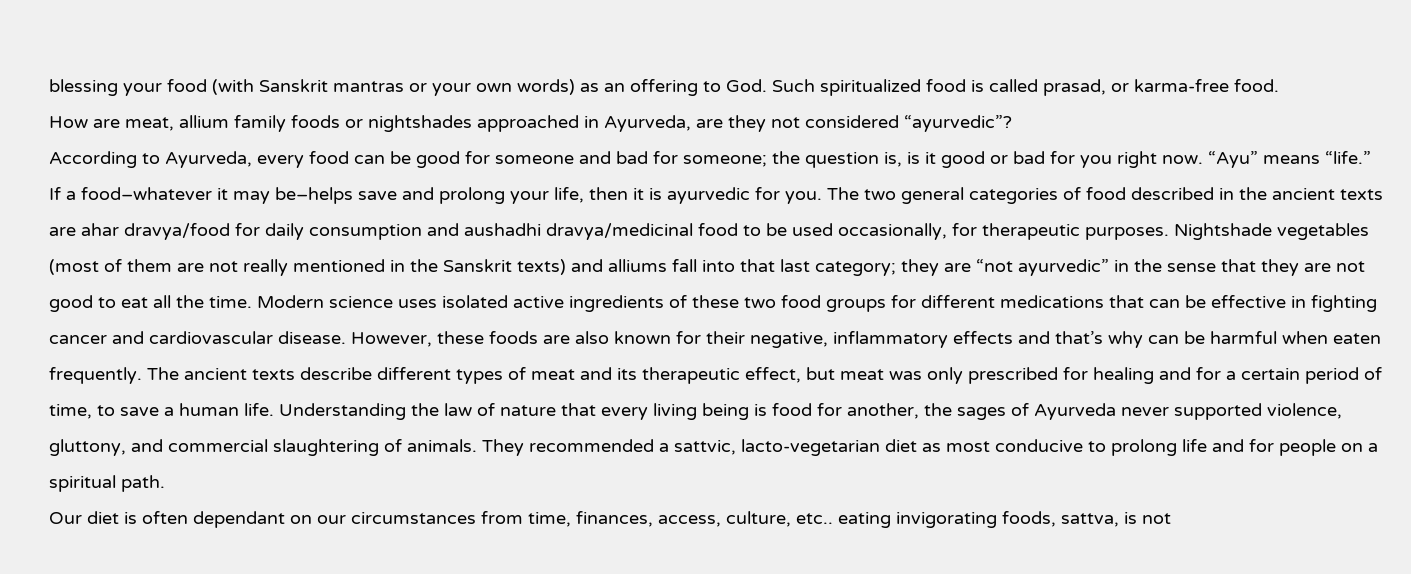blessing your food (with Sanskrit mantras or your own words) as an offering to God. Such spiritualized food is called prasad, or karma-free food.
How are meat, allium family foods or nightshades approached in Ayurveda, are they not considered “ayurvedic”?
According to Ayurveda, every food can be good for someone and bad for someone; the question is, is it good or bad for you right now. “Ayu” means “life.” If a food–whatever it may be–helps save and prolong your life, then it is ayurvedic for you. The two general categories of food described in the ancient texts are ahar dravya/food for daily consumption and aushadhi dravya/medicinal food to be used occasionally, for therapeutic purposes. Nightshade vegetables (most of them are not really mentioned in the Sanskrit texts) and alliums fall into that last category; they are “not ayurvedic” in the sense that they are not good to eat all the time. Modern science uses isolated active ingredients of these two food groups for different medications that can be effective in fighting cancer and cardiovascular disease. However, these foods are also known for their negative, inflammatory effects and that’s why can be harmful when eaten frequently. The ancient texts describe different types of meat and its therapeutic effect, but meat was only prescribed for healing and for a certain period of time, to save a human life. Understanding the law of nature that every living being is food for another, the sages of Ayurveda never supported violence, gluttony, and commercial slaughtering of animals. They recommended a sattvic, lacto-vegetarian diet as most conducive to prolong life and for people on a spiritual path.
Our diet is often dependant on our circumstances from time, finances, access, culture, etc.. eating invigorating foods, sattva, is not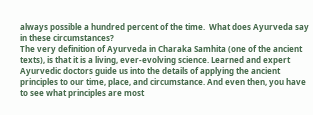always possible a hundred percent of the time.  What does Ayurveda say in these circumstances?
The very definition of Ayurveda in Charaka Samhita (one of the ancient texts), is that it is a living, ever-evolving science. Learned and expert Ayurvedic doctors guide us into the details of applying the ancient principles to our time, place, and circumstance. And even then, you have to see what principles are most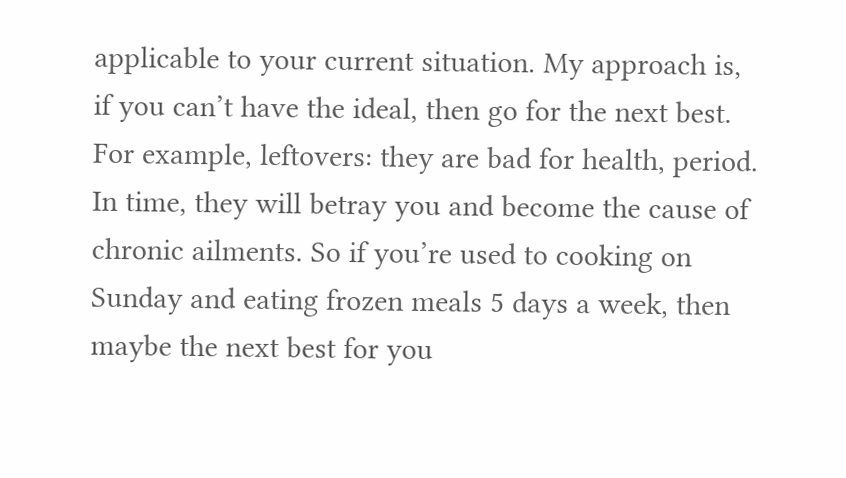applicable to your current situation. My approach is, if you can’t have the ideal, then go for the next best. For example, leftovers: they are bad for health, period. In time, they will betray you and become the cause of chronic ailments. So if you’re used to cooking on Sunday and eating frozen meals 5 days a week, then maybe the next best for you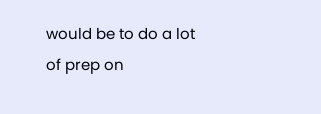would be to do a lot of prep on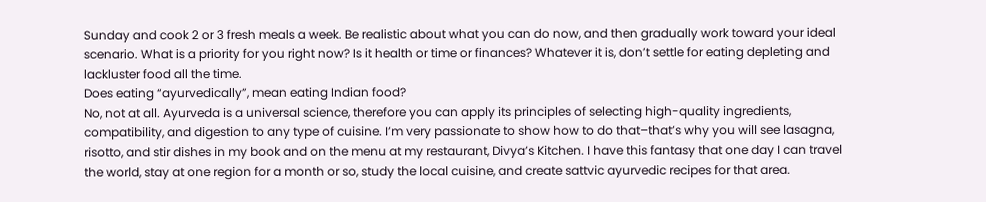Sunday and cook 2 or 3 fresh meals a week. Be realistic about what you can do now, and then gradually work toward your ideal scenario. What is a priority for you right now? Is it health or time or finances? Whatever it is, don’t settle for eating depleting and lackluster food all the time.
Does eating “ayurvedically”, mean eating Indian food?
No, not at all. Ayurveda is a universal science, therefore you can apply its principles of selecting high-quality ingredients, compatibility, and digestion to any type of cuisine. I’m very passionate to show how to do that–that’s why you will see lasagna, risotto, and stir dishes in my book and on the menu at my restaurant, Divya’s Kitchen. I have this fantasy that one day I can travel the world, stay at one region for a month or so, study the local cuisine, and create sattvic ayurvedic recipes for that area.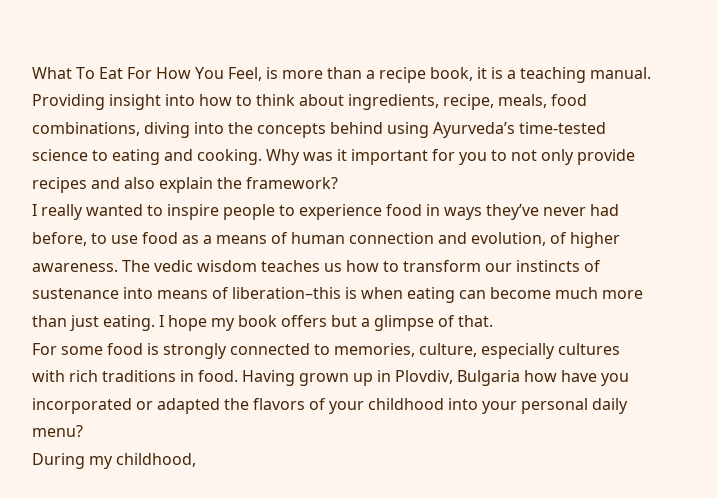What To Eat For How You Feel, is more than a recipe book, it is a teaching manual. Providing insight into how to think about ingredients, recipe, meals, food combinations, diving into the concepts behind using Ayurveda’s time-tested science to eating and cooking. Why was it important for you to not only provide recipes and also explain the framework?
I really wanted to inspire people to experience food in ways they’ve never had before, to use food as a means of human connection and evolution, of higher awareness. The vedic wisdom teaches us how to transform our instincts of sustenance into means of liberation–this is when eating can become much more than just eating. I hope my book offers but a glimpse of that.
For some food is strongly connected to memories, culture, especially cultures with rich traditions in food. Having grown up in Plovdiv, Bulgaria how have you incorporated or adapted the flavors of your childhood into your personal daily menu?
During my childhood,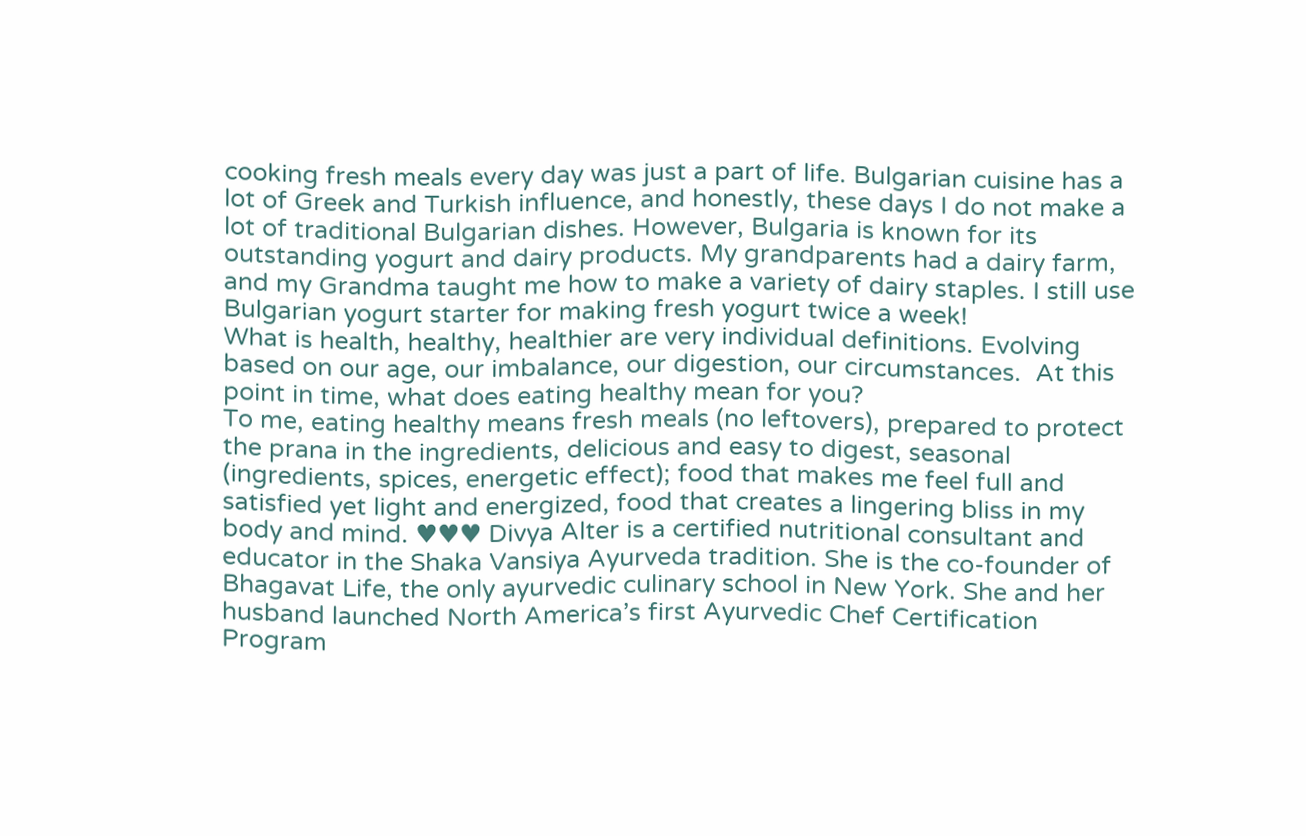cooking fresh meals every day was just a part of life. Bulgarian cuisine has a lot of Greek and Turkish influence, and honestly, these days I do not make a lot of traditional Bulgarian dishes. However, Bulgaria is known for its outstanding yogurt and dairy products. My grandparents had a dairy farm, and my Grandma taught me how to make a variety of dairy staples. I still use Bulgarian yogurt starter for making fresh yogurt twice a week!
What is health, healthy, healthier are very individual definitions. Evolving based on our age, our imbalance, our digestion, our circumstances.  At this point in time, what does eating healthy mean for you?
To me, eating healthy means fresh meals (no leftovers), prepared to protect the prana in the ingredients, delicious and easy to digest, seasonal (ingredients, spices, energetic effect); food that makes me feel full and satisfied yet light and energized, food that creates a lingering bliss in my body and mind. ♥♥♥ Divya Alter is a certified nutritional consultant and educator in the Shaka Vansiya Ayurveda tradition. She is the co-founder of Bhagavat Life, the only ayurvedic culinary school in New York. She and her husband launched North America’s first Ayurvedic Chef Certification Program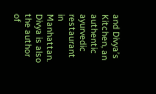and Divya’s Kitchen, an authentic ayurvedic restaurant in Manhattan. Divya is also the author of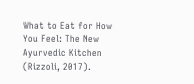What to Eat for How You Feel: The New Ayurvedic Kitchen (Rizzoli, 2017).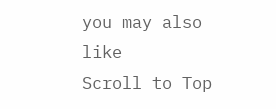you may also like
Scroll to Top